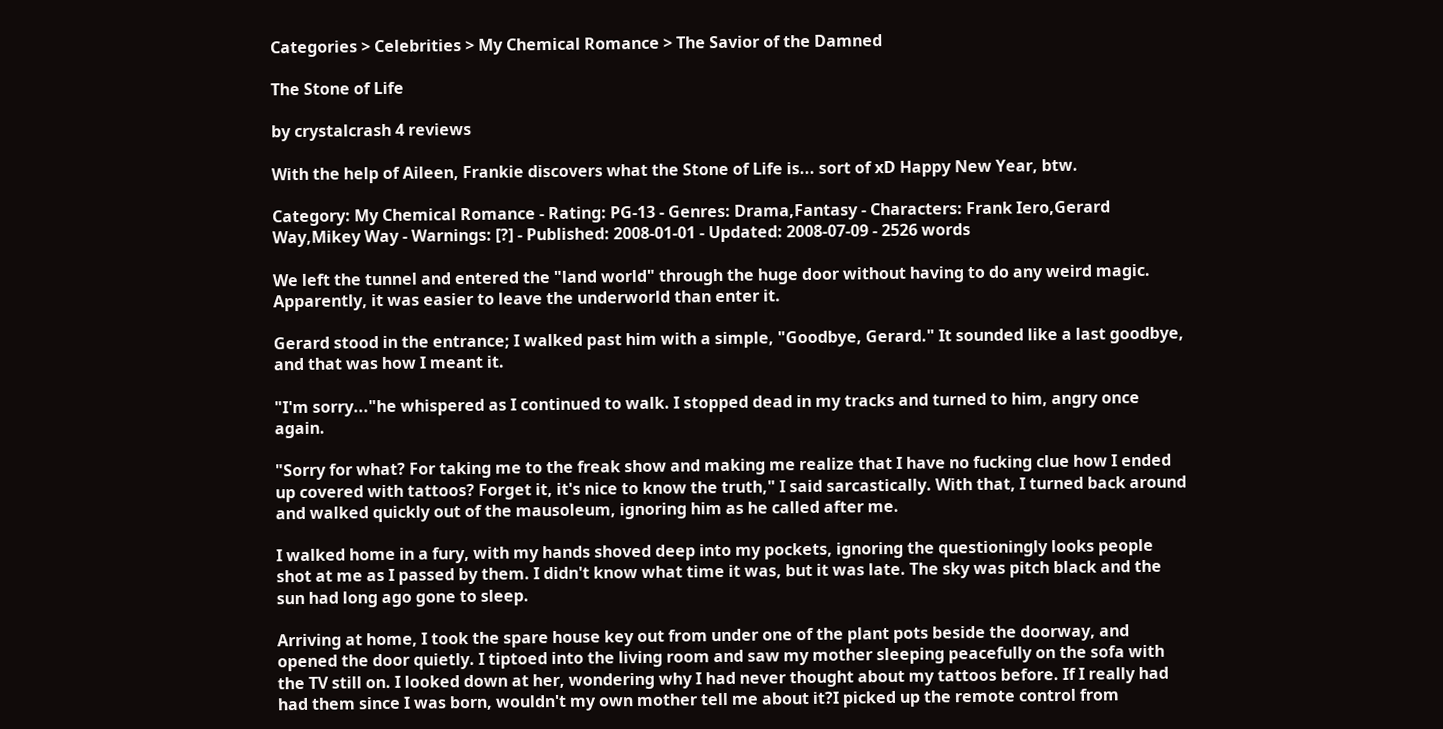Categories > Celebrities > My Chemical Romance > The Savior of the Damned

The Stone of Life

by crystalcrash 4 reviews

With the help of Aileen, Frankie discovers what the Stone of Life is... sort of xD Happy New Year, btw.

Category: My Chemical Romance - Rating: PG-13 - Genres: Drama,Fantasy - Characters: Frank Iero,Gerard Way,Mikey Way - Warnings: [?] - Published: 2008-01-01 - Updated: 2008-07-09 - 2526 words

We left the tunnel and entered the "land world" through the huge door without having to do any weird magic. Apparently, it was easier to leave the underworld than enter it.

Gerard stood in the entrance; I walked past him with a simple, "Goodbye, Gerard." It sounded like a last goodbye, and that was how I meant it.

"I'm sorry..."he whispered as I continued to walk. I stopped dead in my tracks and turned to him, angry once again.

"Sorry for what? For taking me to the freak show and making me realize that I have no fucking clue how I ended up covered with tattoos? Forget it, it's nice to know the truth," I said sarcastically. With that, I turned back around and walked quickly out of the mausoleum, ignoring him as he called after me.

I walked home in a fury, with my hands shoved deep into my pockets, ignoring the questioningly looks people shot at me as I passed by them. I didn't know what time it was, but it was late. The sky was pitch black and the sun had long ago gone to sleep.

Arriving at home, I took the spare house key out from under one of the plant pots beside the doorway, and opened the door quietly. I tiptoed into the living room and saw my mother sleeping peacefully on the sofa with the TV still on. I looked down at her, wondering why I had never thought about my tattoos before. If I really had had them since I was born, wouldn't my own mother tell me about it?I picked up the remote control from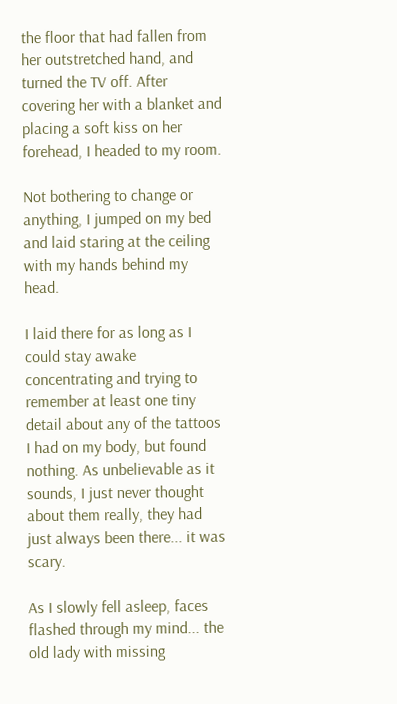the floor that had fallen from her outstretched hand, and turned the TV off. After covering her with a blanket and placing a soft kiss on her forehead, I headed to my room.

Not bothering to change or anything, I jumped on my bed and laid staring at the ceiling with my hands behind my head.

I laid there for as long as I could stay awake concentrating and trying to remember at least one tiny detail about any of the tattoos I had on my body, but found nothing. As unbelievable as it sounds, I just never thought about them really, they had just always been there... it was scary.

As I slowly fell asleep, faces flashed through my mind... the old lady with missing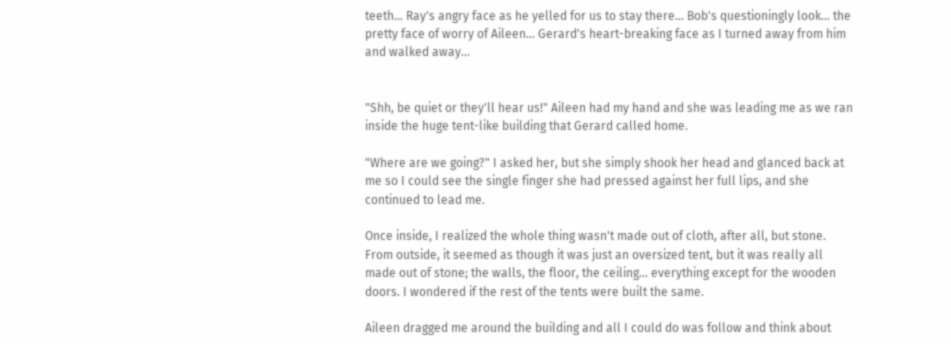teeth... Ray's angry face as he yelled for us to stay there... Bob's questioningly look... the pretty face of worry of Aileen... Gerard's heart-breaking face as I turned away from him and walked away...


"Shh, be quiet or they'll hear us!" Aileen had my hand and she was leading me as we ran inside the huge tent-like building that Gerard called home.

"Where are we going?" I asked her, but she simply shook her head and glanced back at me so I could see the single finger she had pressed against her full lips, and she continued to lead me.

Once inside, I realized the whole thing wasn't made out of cloth, after all, but stone. From outside, it seemed as though it was just an oversized tent, but it was really all made out of stone; the walls, the floor, the ceiling... everything except for the wooden doors. I wondered if the rest of the tents were built the same.

Aileen dragged me around the building and all I could do was follow and think about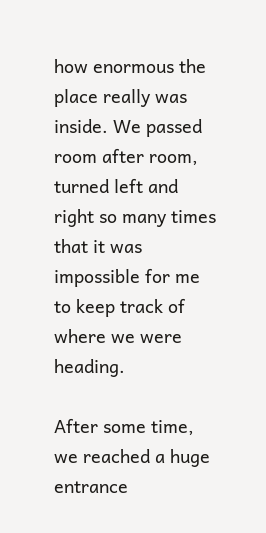how enormous the place really was inside. We passed room after room, turned left and right so many times that it was impossible for me to keep track of where we were heading.

After some time, we reached a huge entrance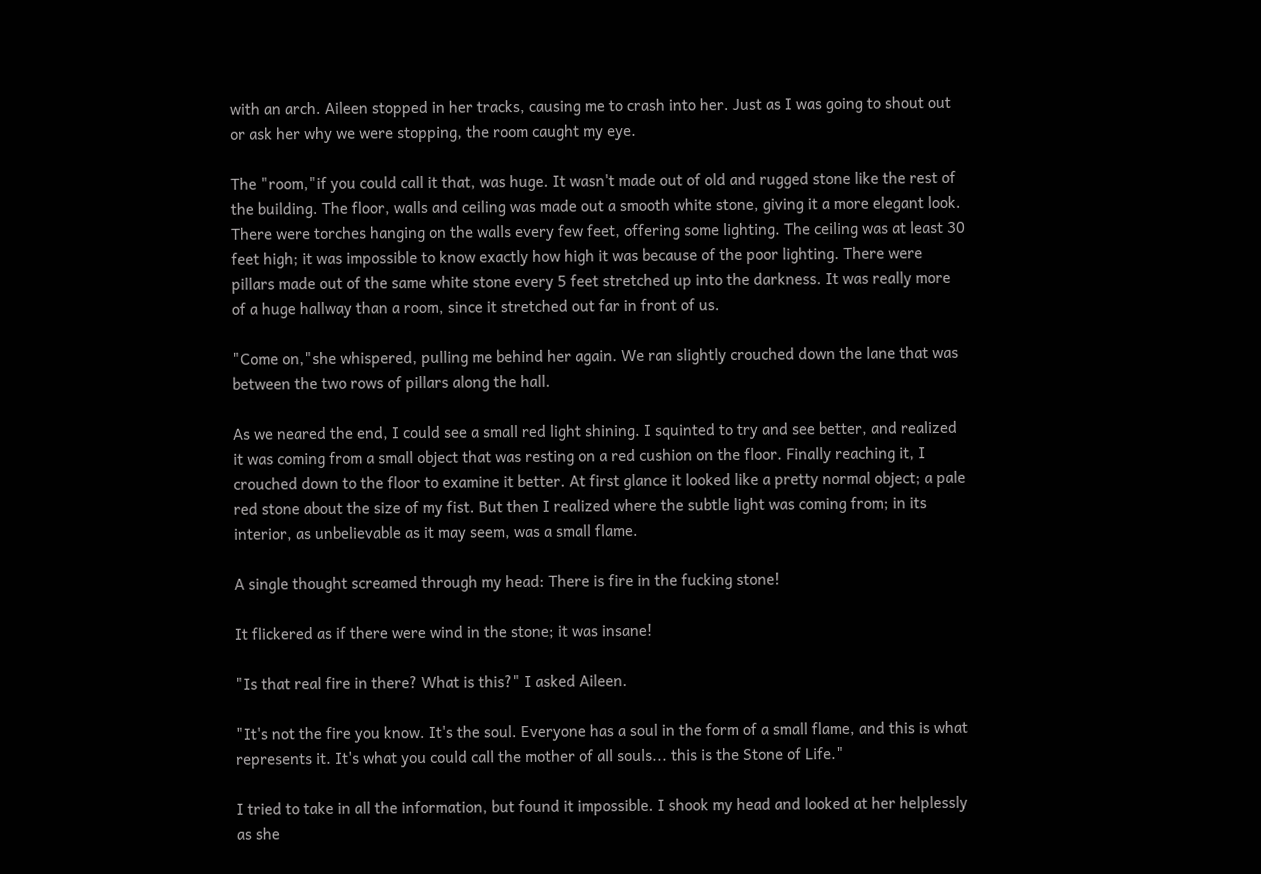with an arch. Aileen stopped in her tracks, causing me to crash into her. Just as I was going to shout out or ask her why we were stopping, the room caught my eye.

The "room,"if you could call it that, was huge. It wasn't made out of old and rugged stone like the rest of the building. The floor, walls and ceiling was made out a smooth white stone, giving it a more elegant look. There were torches hanging on the walls every few feet, offering some lighting. The ceiling was at least 30 feet high; it was impossible to know exactly how high it was because of the poor lighting. There were pillars made out of the same white stone every 5 feet stretched up into the darkness. It was really more of a huge hallway than a room, since it stretched out far in front of us.

"Come on,"she whispered, pulling me behind her again. We ran slightly crouched down the lane that was between the two rows of pillars along the hall.

As we neared the end, I could see a small red light shining. I squinted to try and see better, and realized it was coming from a small object that was resting on a red cushion on the floor. Finally reaching it, I crouched down to the floor to examine it better. At first glance it looked like a pretty normal object; a pale red stone about the size of my fist. But then I realized where the subtle light was coming from; in its interior, as unbelievable as it may seem, was a small flame.

A single thought screamed through my head: There is fire in the fucking stone!

It flickered as if there were wind in the stone; it was insane!

"Is that real fire in there? What is this?" I asked Aileen.

"It's not the fire you know. It's the soul. Everyone has a soul in the form of a small flame, and this is what represents it. It's what you could call the mother of all souls... this is the Stone of Life."

I tried to take in all the information, but found it impossible. I shook my head and looked at her helplessly as she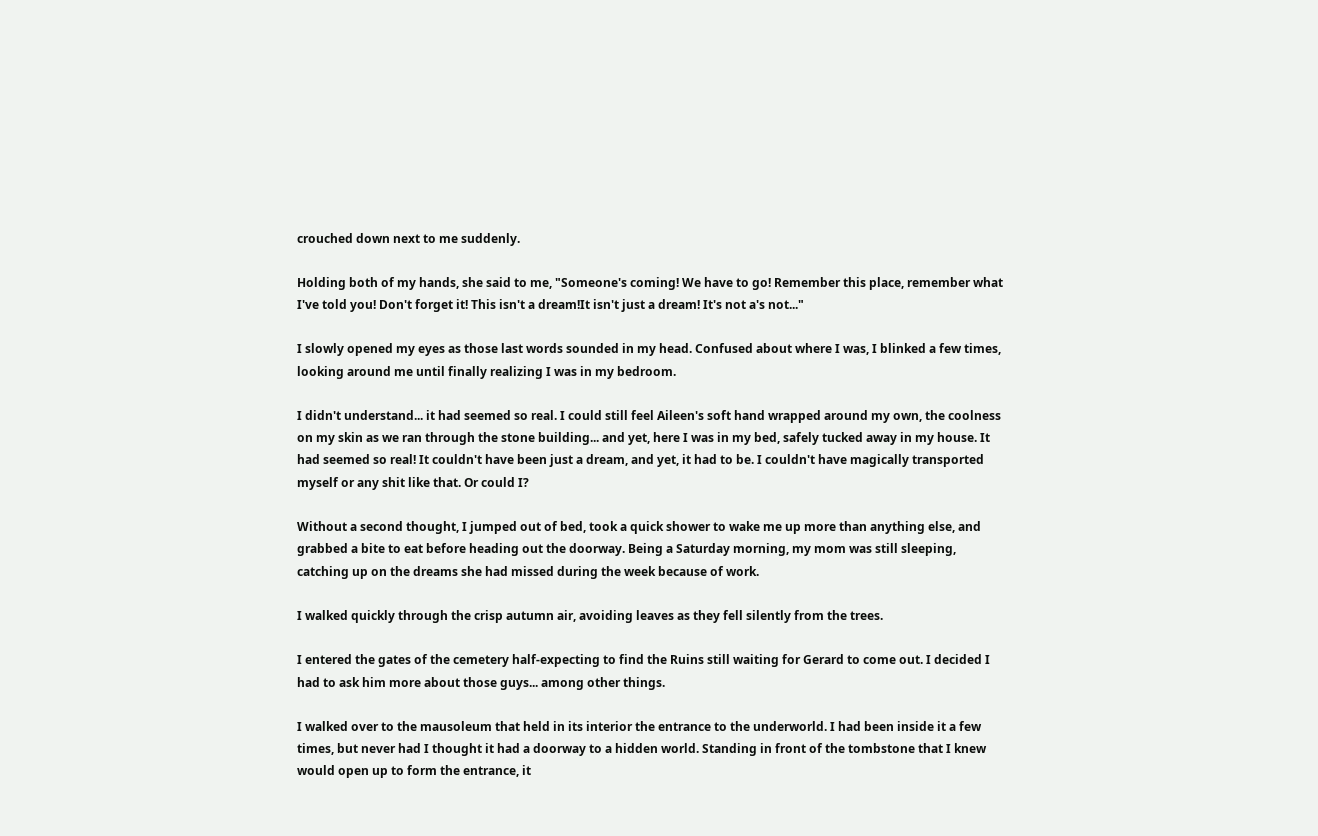crouched down next to me suddenly.

Holding both of my hands, she said to me, "Someone's coming! We have to go! Remember this place, remember what I've told you! Don't forget it! This isn't a dream!It isn't just a dream! It's not a's not..."

I slowly opened my eyes as those last words sounded in my head. Confused about where I was, I blinked a few times, looking around me until finally realizing I was in my bedroom.

I didn't understand... it had seemed so real. I could still feel Aileen's soft hand wrapped around my own, the coolness on my skin as we ran through the stone building... and yet, here I was in my bed, safely tucked away in my house. It had seemed so real! It couldn't have been just a dream, and yet, it had to be. I couldn't have magically transported myself or any shit like that. Or could I?

Without a second thought, I jumped out of bed, took a quick shower to wake me up more than anything else, and grabbed a bite to eat before heading out the doorway. Being a Saturday morning, my mom was still sleeping, catching up on the dreams she had missed during the week because of work.

I walked quickly through the crisp autumn air, avoiding leaves as they fell silently from the trees.

I entered the gates of the cemetery half-expecting to find the Ruins still waiting for Gerard to come out. I decided I had to ask him more about those guys... among other things.

I walked over to the mausoleum that held in its interior the entrance to the underworld. I had been inside it a few times, but never had I thought it had a doorway to a hidden world. Standing in front of the tombstone that I knew would open up to form the entrance, it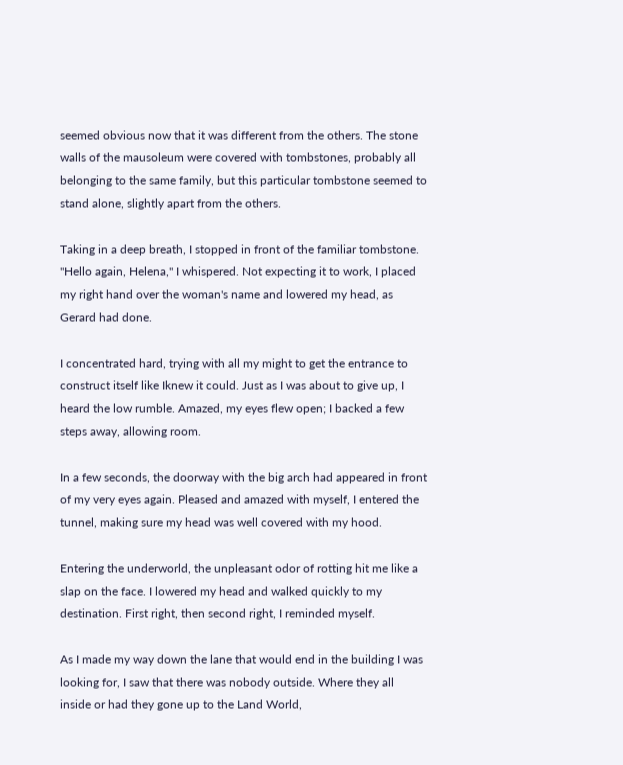seemed obvious now that it was different from the others. The stone walls of the mausoleum were covered with tombstones, probably all belonging to the same family, but this particular tombstone seemed to stand alone, slightly apart from the others.

Taking in a deep breath, I stopped in front of the familiar tombstone. "Hello again, Helena," I whispered. Not expecting it to work, I placed my right hand over the woman's name and lowered my head, as Gerard had done.

I concentrated hard, trying with all my might to get the entrance to construct itself like Iknew it could. Just as I was about to give up, I heard the low rumble. Amazed, my eyes flew open; I backed a few steps away, allowing room.

In a few seconds, the doorway with the big arch had appeared in front of my very eyes again. Pleased and amazed with myself, I entered the tunnel, making sure my head was well covered with my hood.

Entering the underworld, the unpleasant odor of rotting hit me like a slap on the face. I lowered my head and walked quickly to my destination. First right, then second right, I reminded myself.

As I made my way down the lane that would end in the building I was looking for, I saw that there was nobody outside. Where they all inside or had they gone up to the Land World,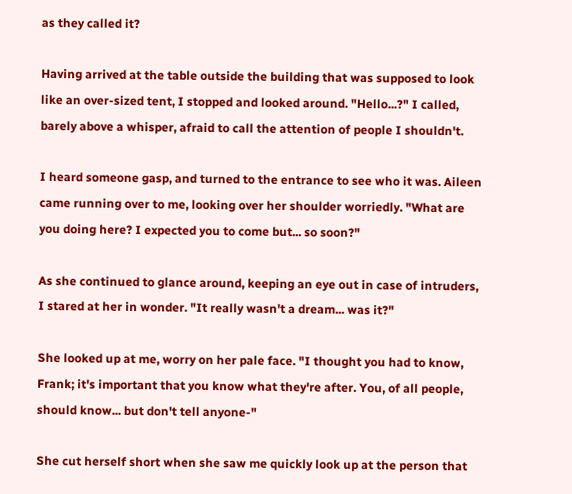as they called it?

Having arrived at the table outside the building that was supposed to look like an over-sized tent, I stopped and looked around. "Hello...?" I called, barely above a whisper, afraid to call the attention of people I shouldn't.

I heard someone gasp, and turned to the entrance to see who it was. Aileen came running over to me, looking over her shoulder worriedly. "What are you doing here? I expected you to come but... so soon?"

As she continued to glance around, keeping an eye out in case of intruders, I stared at her in wonder. "It really wasn't a dream... was it?"

She looked up at me, worry on her pale face. "I thought you had to know, Frank; it's important that you know what they're after. You, of all people, should know... but don't tell anyone-"

She cut herself short when she saw me quickly look up at the person that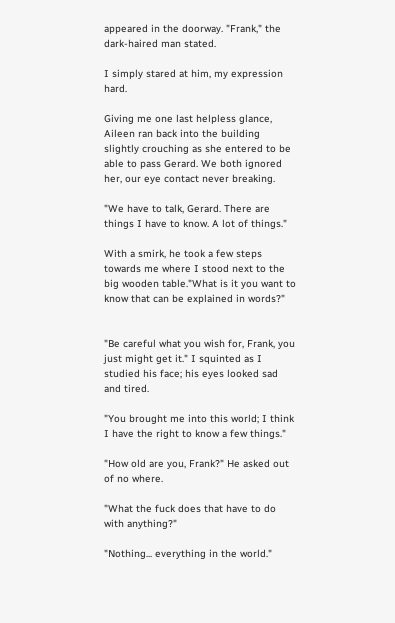appeared in the doorway. "Frank," the dark-haired man stated.

I simply stared at him, my expression hard.

Giving me one last helpless glance, Aileen ran back into the building slightly crouching as she entered to be able to pass Gerard. We both ignored her, our eye contact never breaking.

"We have to talk, Gerard. There are things I have to know. A lot of things."

With a smirk, he took a few steps towards me where I stood next to the big wooden table."What is it you want to know that can be explained in words?"


"Be careful what you wish for, Frank, you just might get it." I squinted as I studied his face; his eyes looked sad and tired.

"You brought me into this world; I think I have the right to know a few things."

"How old are you, Frank?" He asked out of no where.

"What the fuck does that have to do with anything?"

"Nothing... everything in the world."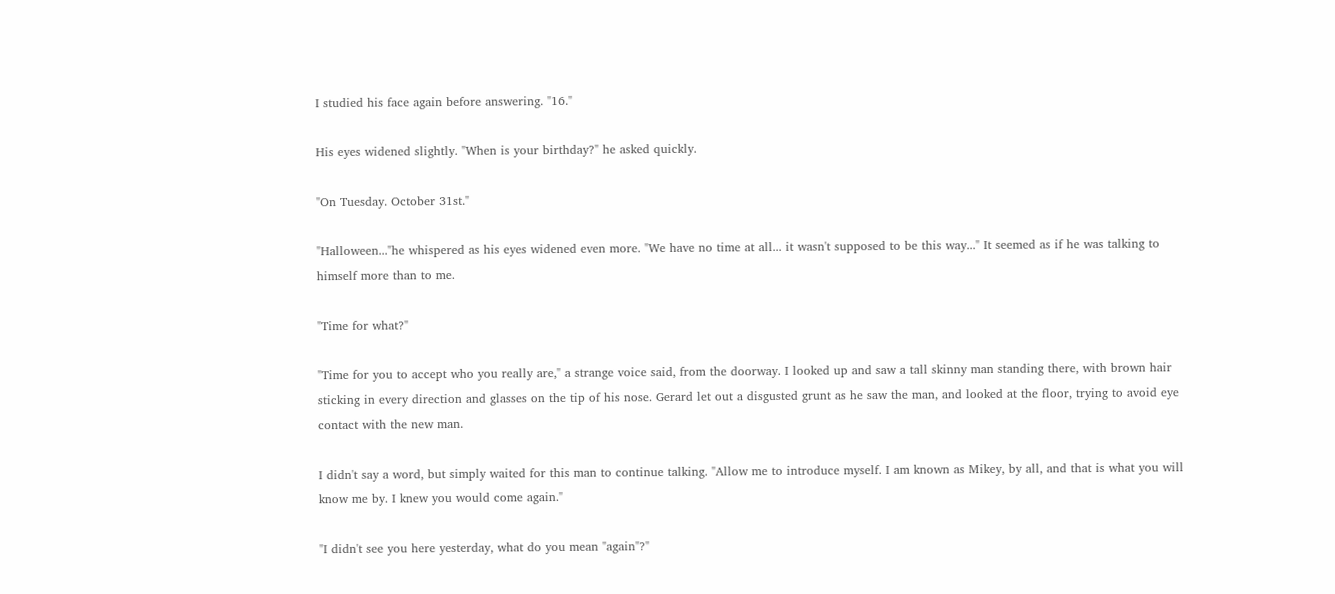I studied his face again before answering. "16."

His eyes widened slightly. "When is your birthday?" he asked quickly.

"On Tuesday. October 31st."

"Halloween..."he whispered as his eyes widened even more. "We have no time at all... it wasn't supposed to be this way..." It seemed as if he was talking to himself more than to me.

"Time for what?"

"Time for you to accept who you really are," a strange voice said, from the doorway. I looked up and saw a tall skinny man standing there, with brown hair sticking in every direction and glasses on the tip of his nose. Gerard let out a disgusted grunt as he saw the man, and looked at the floor, trying to avoid eye contact with the new man.

I didn't say a word, but simply waited for this man to continue talking. "Allow me to introduce myself. I am known as Mikey, by all, and that is what you will know me by. I knew you would come again."

"I didn't see you here yesterday, what do you mean "again"?"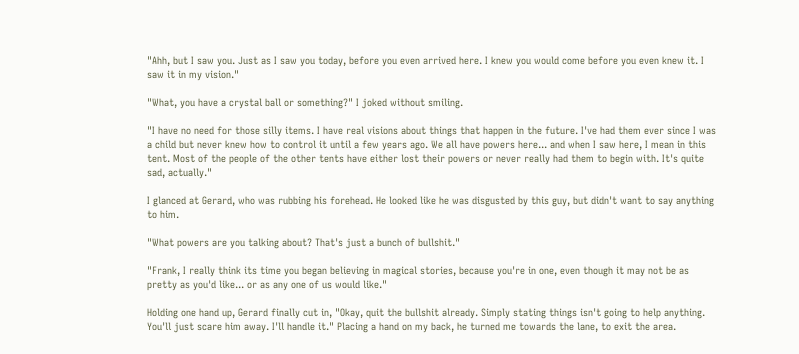"Ahh, but I saw you. Just as I saw you today, before you even arrived here. I knew you would come before you even knew it. I saw it in my vision."

"What, you have a crystal ball or something?" I joked without smiling.

"I have no need for those silly items. I have real visions about things that happen in the future. I've had them ever since I was a child but never knew how to control it until a few years ago. We all have powers here... and when I saw here, I mean in this tent. Most of the people of the other tents have either lost their powers or never really had them to begin with. It's quite sad, actually."

I glanced at Gerard, who was rubbing his forehead. He looked like he was disgusted by this guy, but didn't want to say anything to him.

"What powers are you talking about? That's just a bunch of bullshit."

"Frank, I really think its time you began believing in magical stories, because you're in one, even though it may not be as pretty as you'd like... or as any one of us would like."

Holding one hand up, Gerard finally cut in, "Okay, quit the bullshit already. Simply stating things isn't going to help anything. You'll just scare him away. I'll handle it." Placing a hand on my back, he turned me towards the lane, to exit the area.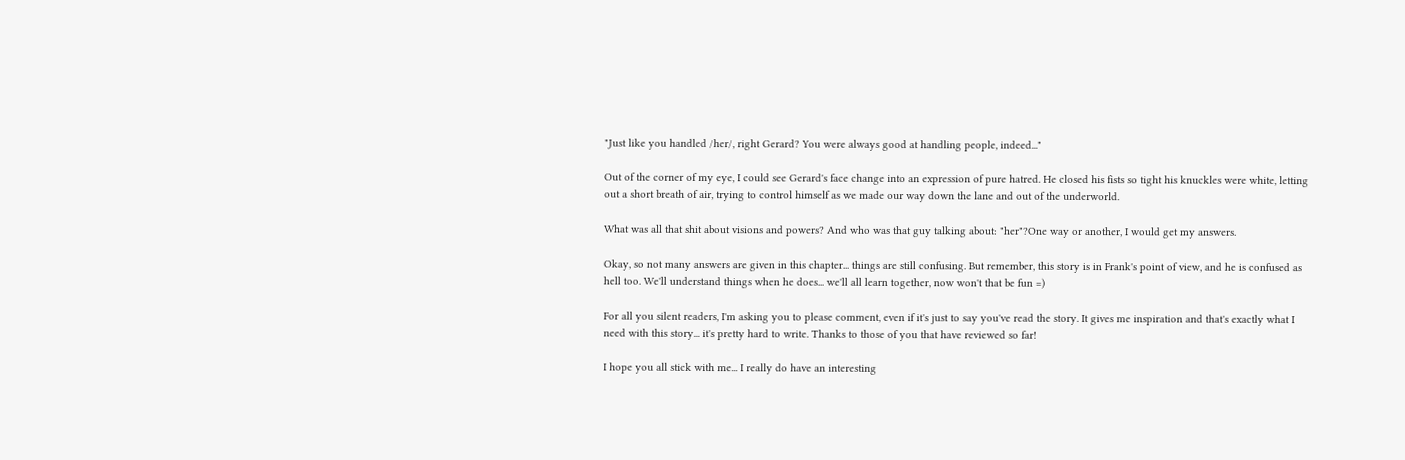"Just like you handled /her/, right Gerard? You were always good at handling people, indeed..."

Out of the corner of my eye, I could see Gerard's face change into an expression of pure hatred. He closed his fists so tight his knuckles were white, letting out a short breath of air, trying to control himself as we made our way down the lane and out of the underworld.

What was all that shit about visions and powers? And who was that guy talking about: "her"?One way or another, I would get my answers.

Okay, so not many answers are given in this chapter... things are still confusing. But remember, this story is in Frank's point of view, and he is confused as hell too. We'll understand things when he does... we'll all learn together, now won't that be fun =)

For all you silent readers, I'm asking you to please comment, even if it's just to say you've read the story. It gives me inspiration and that's exactly what I need with this story... it's pretty hard to write. Thanks to those of you that have reviewed so far!

I hope you all stick with me... I really do have an interesting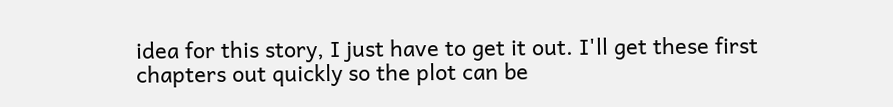idea for this story, I just have to get it out. I'll get these first chapters out quickly so the plot can be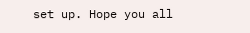set up. Hope you all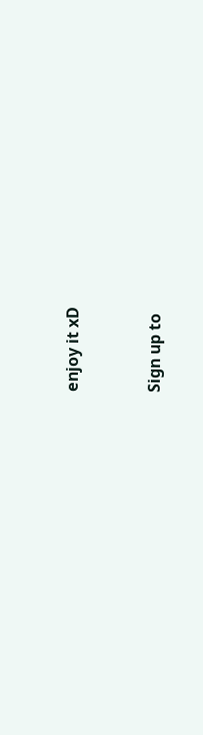enjoy it xD


Sign up to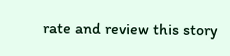rate and review this story